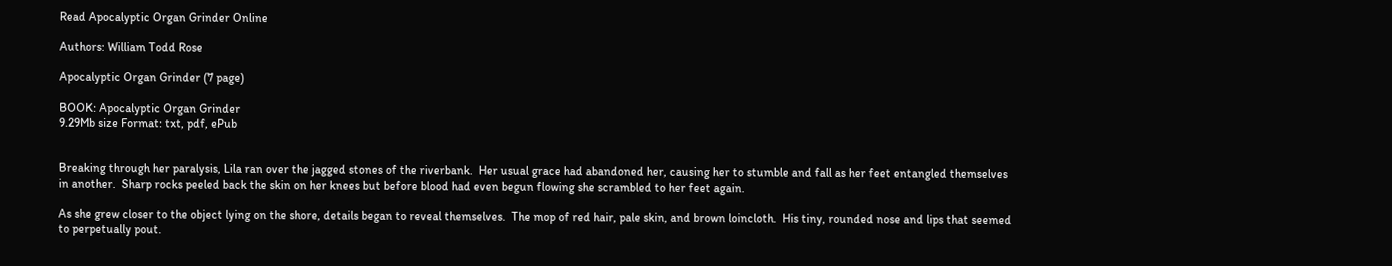Read Apocalyptic Organ Grinder Online

Authors: William Todd Rose

Apocalyptic Organ Grinder (7 page)

BOOK: Apocalyptic Organ Grinder
9.29Mb size Format: txt, pdf, ePub


Breaking through her paralysis, Lila ran over the jagged stones of the riverbank.  Her usual grace had abandoned her, causing her to stumble and fall as her feet entangled themselves in another.  Sharp rocks peeled back the skin on her knees but before blood had even begun flowing she scrambled to her feet again.

As she grew closer to the object lying on the shore, details began to reveal themselves.  The mop of red hair, pale skin, and brown loincloth.  His tiny, rounded nose and lips that seemed to perpetually pout.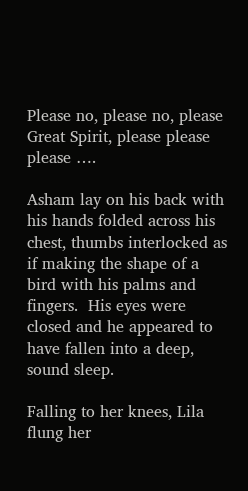Please no, please no, please Great Spirit, please please please ….

Asham lay on his back with his hands folded across his chest, thumbs interlocked as if making the shape of a bird with his palms and fingers.  His eyes were closed and he appeared to have fallen into a deep, sound sleep.

Falling to her knees, Lila flung her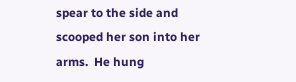spear to the side and scooped her son into her arms.  He hung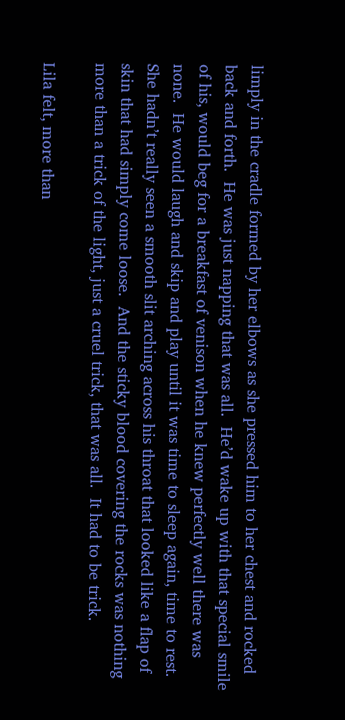limply in the cradle formed by her elbows as she pressed him to her chest and rocked back and forth.  He was just napping that was all.  He’d wake up with that special smile of his, would beg for a breakfast of venison when he knew perfectly well there was none.  He would laugh and skip and play until it was time to sleep again, time to rest.  She hadn’t really seen a smooth slit arching across his throat that looked like a flap of skin that had simply come loose.  And the sticky blood covering the rocks was nothing more than a trick of the light, just a cruel trick, that was all.  It had to be trick.

Lila felt, more than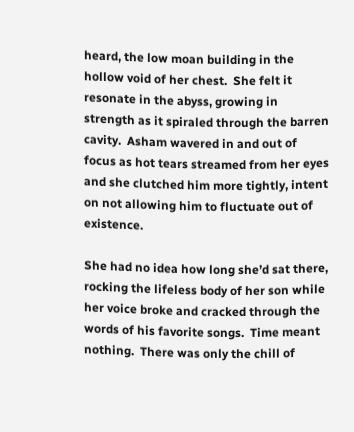heard, the low moan building in the hollow void of her chest.  She felt it resonate in the abyss, growing in strength as it spiraled through the barren cavity.  Asham wavered in and out of focus as hot tears streamed from her eyes and she clutched him more tightly, intent on not allowing him to fluctuate out of existence.

She had no idea how long she’d sat there, rocking the lifeless body of her son while her voice broke and cracked through the words of his favorite songs.  Time meant nothing.  There was only the chill of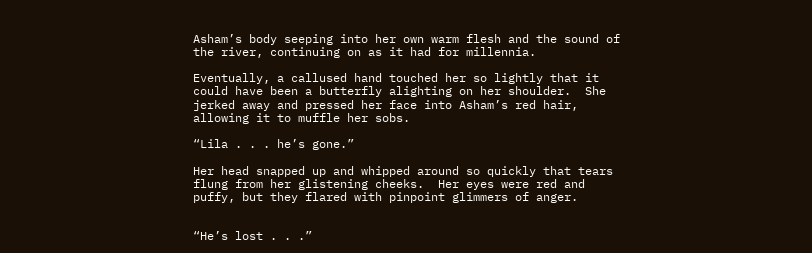Asham’s body seeping into her own warm flesh and the sound of the river, continuing on as it had for millennia.

Eventually, a callused hand touched her so lightly that it could have been a butterfly alighting on her shoulder.  She jerked away and pressed her face into Asham’s red hair, allowing it to muffle her sobs.

“Lila . . . he’s gone.”

Her head snapped up and whipped around so quickly that tears flung from her glistening cheeks.  Her eyes were red and puffy, but they flared with pinpoint glimmers of anger.


“He’s lost . . .”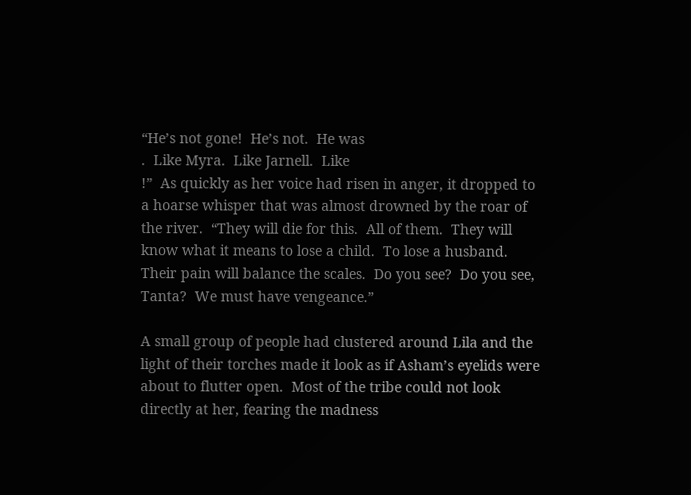“He’s not gone!  He’s not.  He was
.  Like Myra.  Like Jarnell.  Like
!”  As quickly as her voice had risen in anger, it dropped to a hoarse whisper that was almost drowned by the roar of the river.  “They will die for this.  All of them.  They will know what it means to lose a child.  To lose a husband.  Their pain will balance the scales.  Do you see?  Do you see, Tanta?  We must have vengeance.”

A small group of people had clustered around Lila and the light of their torches made it look as if Asham’s eyelids were about to flutter open.  Most of the tribe could not look directly at her, fearing the madness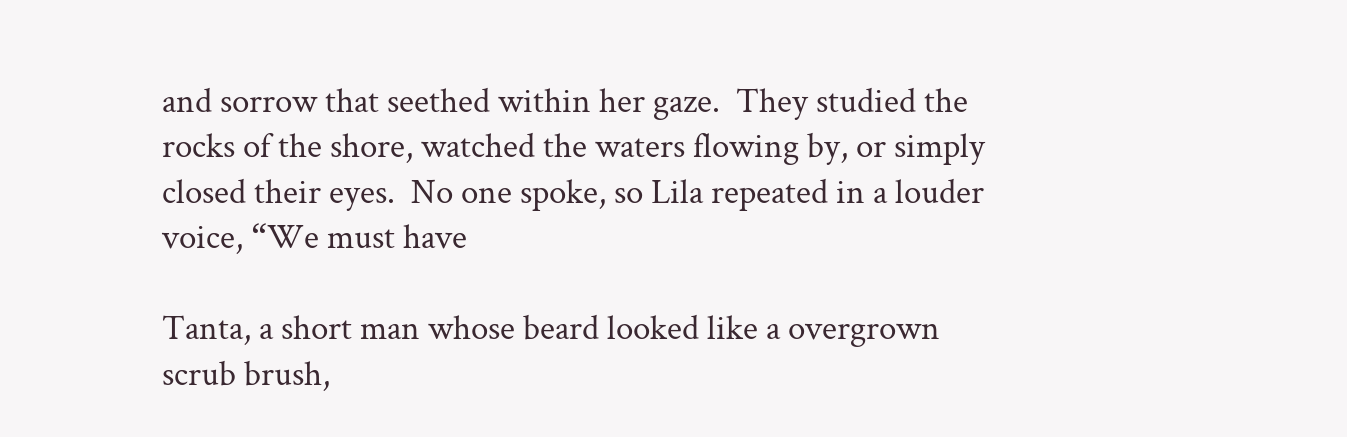and sorrow that seethed within her gaze.  They studied the rocks of the shore, watched the waters flowing by, or simply closed their eyes.  No one spoke, so Lila repeated in a louder voice, “We must have

Tanta, a short man whose beard looked like a overgrown scrub brush,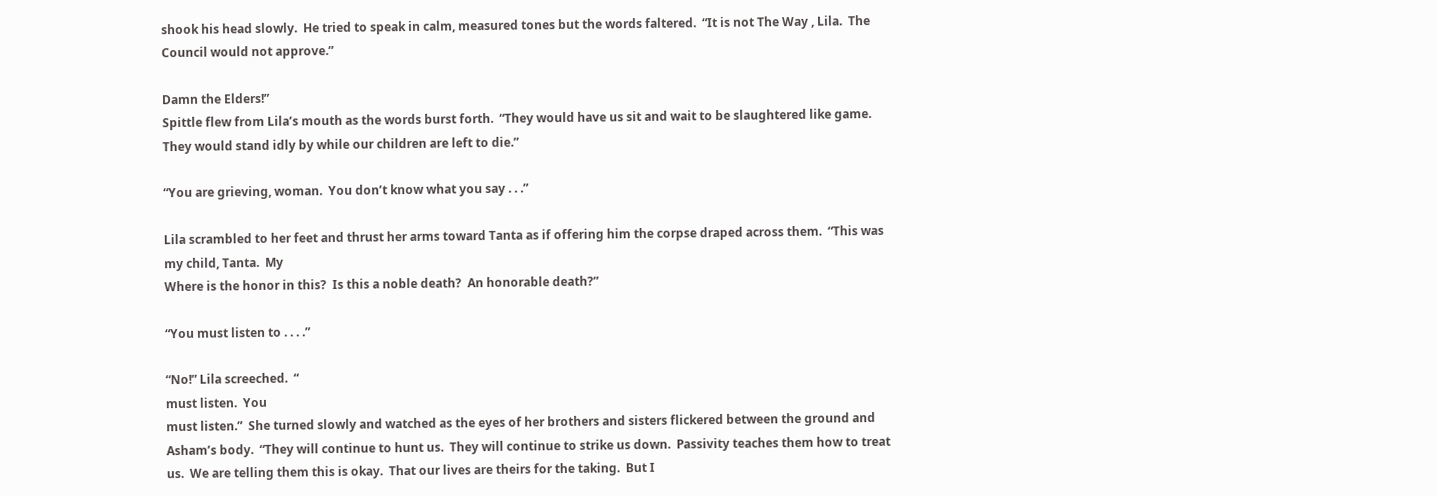shook his head slowly.  He tried to speak in calm, measured tones but the words faltered.  “It is not The Way , Lila.  The Council would not approve.”

Damn the Elders!”
Spittle flew from Lila’s mouth as the words burst forth.  “They would have us sit and wait to be slaughtered like game.  They would stand idly by while our children are left to die.”

“You are grieving, woman.  You don’t know what you say . . .”

Lila scrambled to her feet and thrust her arms toward Tanta as if offering him the corpse draped across them.  “This was my child, Tanta.  My
Where is the honor in this?  Is this a noble death?  An honorable death?”

“You must listen to . . . .”

“No!” Lila screeched.  “
must listen.  You
must listen.”  She turned slowly and watched as the eyes of her brothers and sisters flickered between the ground and Asham’s body.  “They will continue to hunt us.  They will continue to strike us down.  Passivity teaches them how to treat us.  We are telling them this is okay.  That our lives are theirs for the taking.  But I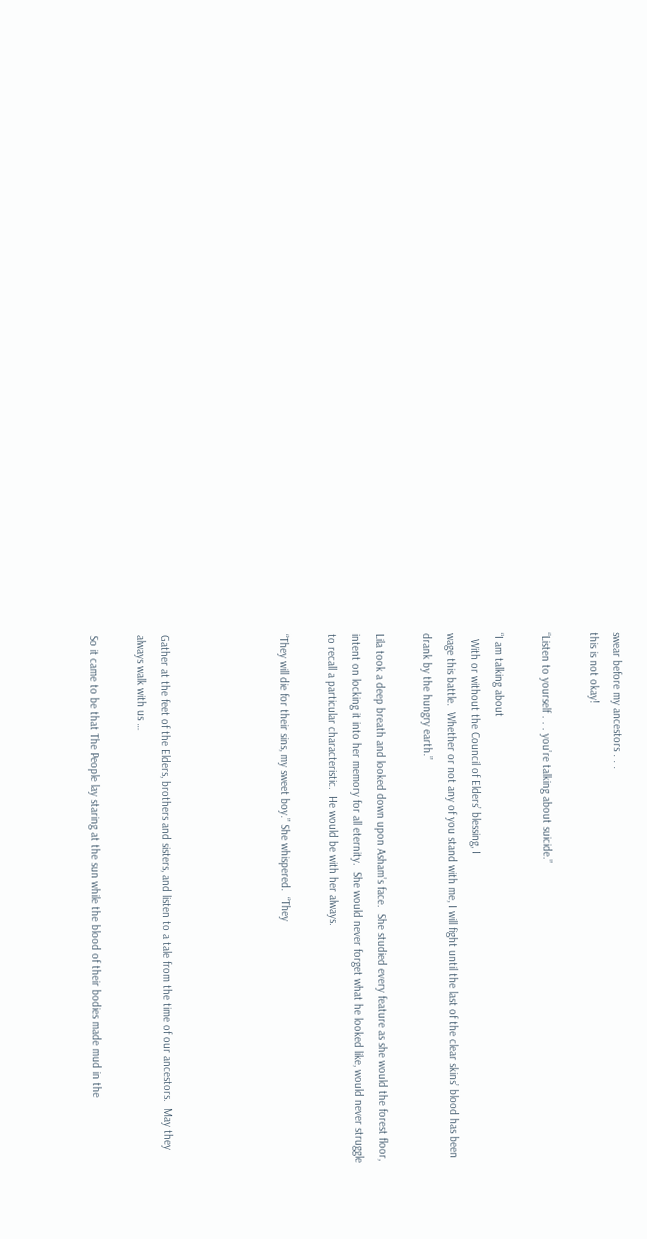swear before my ancestors . . .
this is not okay!

“Listen to yourself . . . you’re talking about suicide.”

“I am talking about
  With or without the Council of Elders’ blessing, I
wage this battle.  Whether or not any of you stand with me, I will fight until the last of the clear skins’ blood has been drank by the hungry earth.”

Lila took a deep breath and looked down upon Asham’s face.  She studied every feature as she would the forest floor, intent on locking it into her memory for all eternity.  She would never forget what he looked like, would never struggle to recall a particular characteristic.  He would be with her always.

“They will die for their sins, my sweet boy.” She whispered.  “They




Gather at the feet of the Elders, brothers and sisters, and listen to a tale from the time of our ancestors.  May they always walk with us …

So it came to be that The People lay staring at the sun while the blood of their bodies made mud in the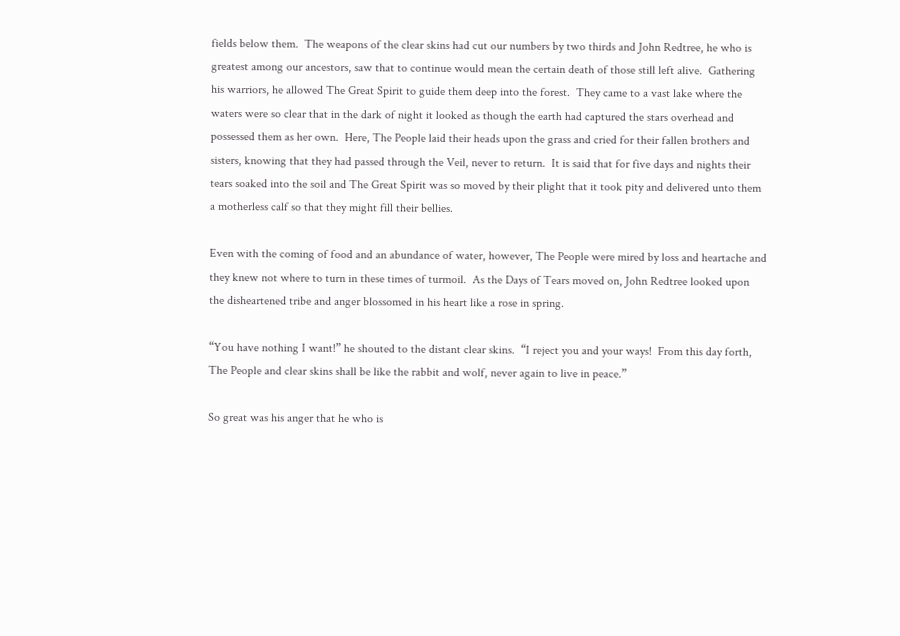fields below them.  The weapons of the clear skins had cut our numbers by two thirds and John Redtree, he who is greatest among our ancestors, saw that to continue would mean the certain death of those still left alive.  Gathering his warriors, he allowed The Great Spirit to guide them deep into the forest.  They came to a vast lake where the waters were so clear that in the dark of night it looked as though the earth had captured the stars overhead and possessed them as her own.  Here, The People laid their heads upon the grass and cried for their fallen brothers and sisters, knowing that they had passed through the Veil, never to return.  It is said that for five days and nights their tears soaked into the soil and The Great Spirit was so moved by their plight that it took pity and delivered unto them a motherless calf so that they might fill their bellies.

Even with the coming of food and an abundance of water, however, The People were mired by loss and heartache and they knew not where to turn in these times of turmoil.  As the Days of Tears moved on, John Redtree looked upon the disheartened tribe and anger blossomed in his heart like a rose in spring.

“You have nothing I want!” he shouted to the distant clear skins.  “I reject you and your ways!  From this day forth, The People and clear skins shall be like the rabbit and wolf, never again to live in peace.”

So great was his anger that he who is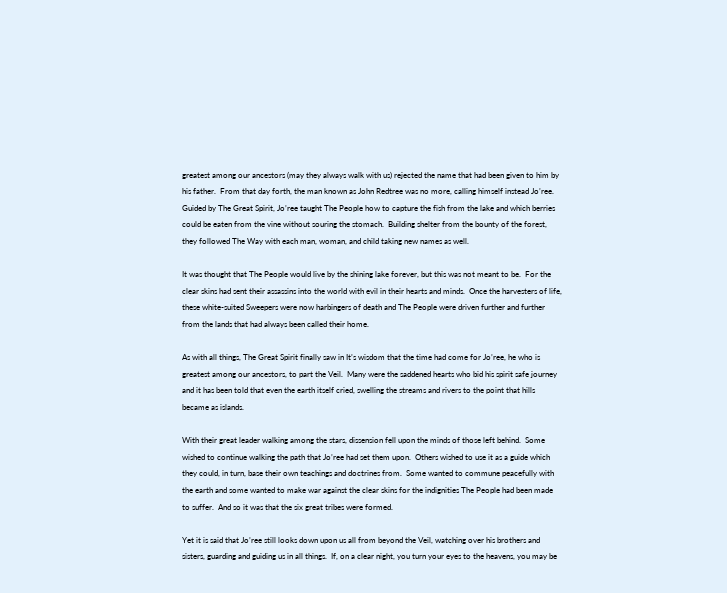greatest among our ancestors (may they always walk with us) rejected the name that had been given to him by his father.  From that day forth, the man known as John Redtree was no more, calling himself instead Jo’ree.  Guided by The Great Spirit, Jo’ree taught The People how to capture the fish from the lake and which berries could be eaten from the vine without souring the stomach.  Building shelter from the bounty of the forest, they followed The Way with each man, woman, and child taking new names as well.

It was thought that The People would live by the shining lake forever, but this was not meant to be.  For the clear skins had sent their assassins into the world with evil in their hearts and minds.  Once the harvesters of life, these white-suited Sweepers were now harbingers of death and The People were driven further and further from the lands that had always been called their home.

As with all things, The Great Spirit finally saw in It’s wisdom that the time had come for Jo’ree, he who is greatest among our ancestors, to part the Veil.  Many were the saddened hearts who bid his spirit safe journey and it has been told that even the earth itself cried, swelling the streams and rivers to the point that hills became as islands.

With their great leader walking among the stars, dissension fell upon the minds of those left behind.  Some wished to continue walking the path that Jo’ree had set them upon.  Others wished to use it as a guide which they could, in turn, base their own teachings and doctrines from.  Some wanted to commune peacefully with the earth and some wanted to make war against the clear skins for the indignities The People had been made to suffer.  And so it was that the six great tribes were formed.

Yet it is said that Jo’ree still looks down upon us all from beyond the Veil, watching over his brothers and sisters, guarding and guiding us in all things.  If, on a clear night, you turn your eyes to the heavens, you may be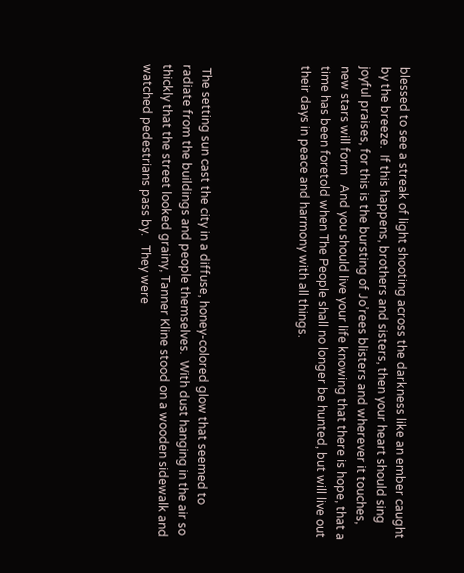blessed to see a streak of light shooting across the darkness like an ember caught by the breeze.  If this happens, brothers and sisters, then your heart should sing joyful praises, for this is the bursting of Jo’rees blisters and wherever it touches, new stars will form   And you should live your life knowing that there is hope, that a time has been foretold when The People shall no longer be hunted, but will live out their days in peace and harmony with all things.




 The setting sun cast the city in a diffuse, honey-colored glow that seemed to radiate from the buildings and people themselves.  With dust hanging in the air so thickly that the street looked grainy, Tanner Kline stood on a wooden sidewalk and watched pedestrians pass by.   They were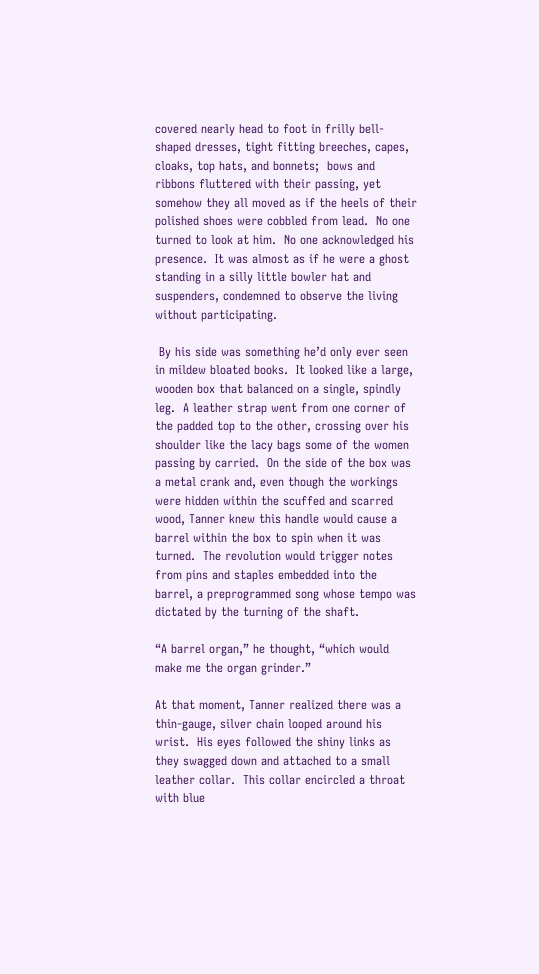covered nearly head to foot in frilly bell-shaped dresses, tight fitting breeches, capes, cloaks, top hats, and bonnets;  bows and ribbons fluttered with their passing, yet somehow they all moved as if the heels of their polished shoes were cobbled from lead.  No one turned to look at him.  No one acknowledged his presence.  It was almost as if he were a ghost standing in a silly little bowler hat and suspenders, condemned to observe the living without participating.

 By his side was something he’d only ever seen in mildew bloated books.  It looked like a large, wooden box that balanced on a single, spindly leg.  A leather strap went from one corner of the padded top to the other, crossing over his shoulder like the lacy bags some of the women passing by carried.  On the side of the box was a metal crank and, even though the workings were hidden within the scuffed and scarred wood, Tanner knew this handle would cause a barrel within the box to spin when it was turned.  The revolution would trigger notes from pins and staples embedded into the barrel, a preprogrammed song whose tempo was dictated by the turning of the shaft.

“A barrel organ,” he thought, “which would make me the organ grinder.”

At that moment, Tanner realized there was a thin-gauge, silver chain looped around his wrist.  His eyes followed the shiny links as they swagged down and attached to a small leather collar.  This collar encircled a throat with blue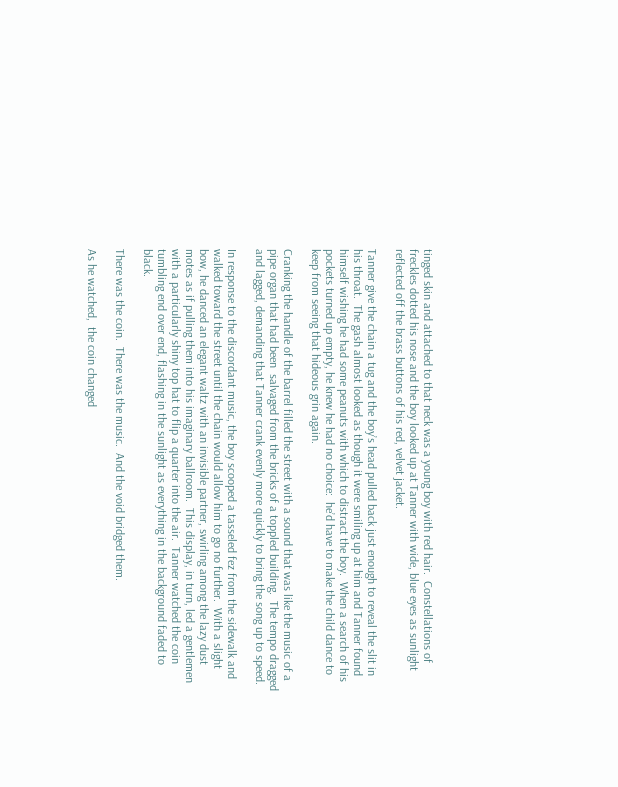tinged skin and attached to that neck was a young boy with red hair.  Constellations of freckles dotted his nose and the boy looked up at Tanner with wide, blue eyes as sunlight reflected off the brass buttons of his red, velvet jacket.

Tanner give the chain a tug and the boy’s head pulled back just enough to reveal the slit in his throat.  The gash almost looked as though it were smiling up at him and Tanner found himself wishing he had some peanuts with which to distract the boy.  When a search of his pockets turned up empty, he knew he had no choice:  he’d have to make the child dance to keep from seeing that hideous grin again.

Cranking the handle of the barrel filled the street with a sound that was like the music of a pipe organ that had been  salvaged from the bricks of a toppled building.  The tempo dragged and lagged, demanding that Tanner crank evenly more quickly to bring the song up to speed.

In response to the discordant music, the boy scooped a tasseled fez from the sidewalk and walked toward the street until the chain would allow him to go no further.  With a slight bow, he danced an elegant waltz with an invisible partner, swirling among the lazy dust motes as if pulling them into his imaginary ballroom.  This display, in turn, led a gentlemen with a particularly shiny top hat to flip a quarter into the air.  Tanner watched the coin tumbling end over end, flashing in the sunlight as everything in the background faded to black.

There was the coin.  There was the music.  And the void bridged them.

As he watched,  the coin changed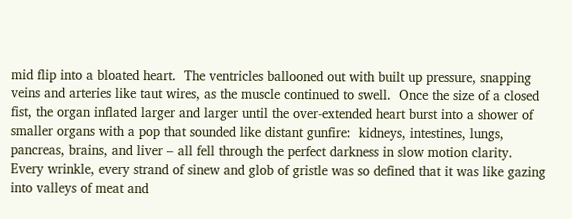mid flip into a bloated heart.  The ventricles ballooned out with built up pressure, snapping veins and arteries like taut wires, as the muscle continued to swell.  Once the size of a closed fist, the organ inflated larger and larger until the over-extended heart burst into a shower of smaller organs with a pop that sounded like distant gunfire:  kidneys, intestines, lungs, pancreas, brains, and liver – all fell through the perfect darkness in slow motion clarity.  Every wrinkle, every strand of sinew and glob of gristle was so defined that it was like gazing into valleys of meat and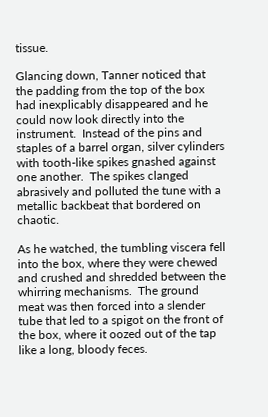tissue.

Glancing down, Tanner noticed that the padding from the top of the box had inexplicably disappeared and he could now look directly into the instrument.  Instead of the pins and staples of a barrel organ, silver cylinders with tooth-like spikes gnashed against one another.  The spikes clanged abrasively and polluted the tune with a metallic backbeat that bordered on chaotic.

As he watched, the tumbling viscera fell into the box, where they were chewed and crushed and shredded between the whirring mechanisms.  The ground meat was then forced into a slender tube that led to a spigot on the front of the box, where it oozed out of the tap like a long, bloody feces.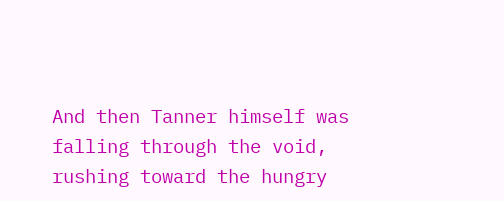And then Tanner himself was falling through the void, rushing toward the hungry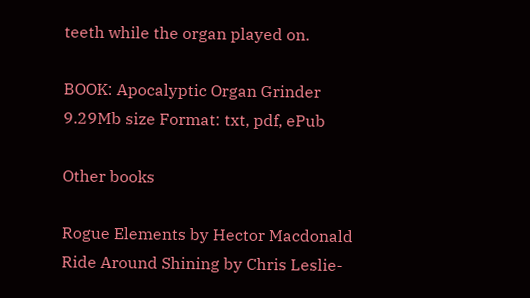teeth while the organ played on.

BOOK: Apocalyptic Organ Grinder
9.29Mb size Format: txt, pdf, ePub

Other books

Rogue Elements by Hector Macdonald
Ride Around Shining by Chris Leslie-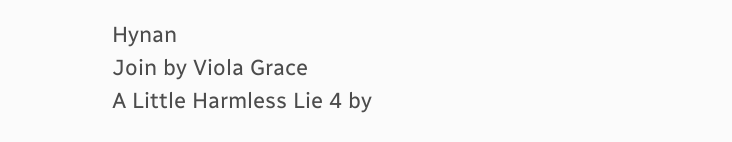Hynan
Join by Viola Grace
A Little Harmless Lie 4 by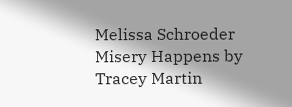Melissa Schroeder
Misery Happens by Tracey Martin